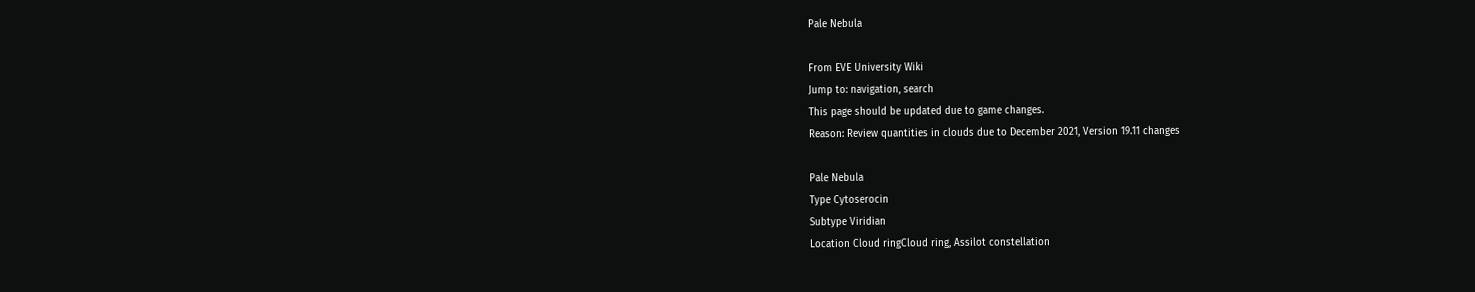Pale Nebula

From EVE University Wiki
Jump to: navigation, search
This page should be updated due to game changes.
Reason: Review quantities in clouds due to December 2021, Version 19.11 changes

Pale Nebula
Type Cytoserocin
Subtype Viridian
Location Cloud ringCloud ring, Assilot constellation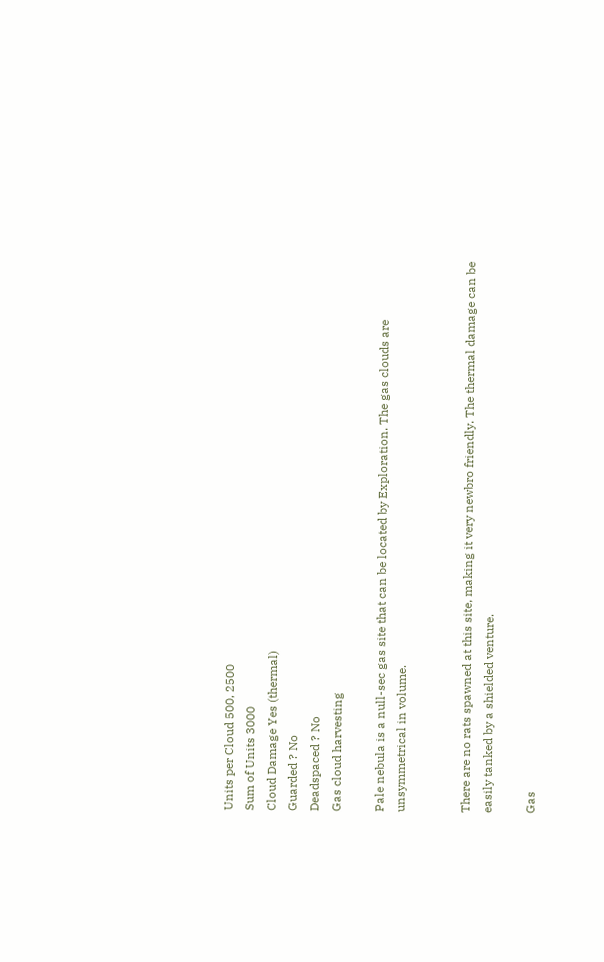Units per Cloud 500, 2500
Sum of Units 3000
Cloud Damage Yes (thermal)
Guarded ? No
Deadspaced ? No
Gas cloud harvesting

Pale nebula is a null-sec gas site that can be located by Exploration. The gas clouds are unsymmetrical in volume.


There are no rats spawned at this site, making it very newbro friendly. The thermal damage can be easily tanked by a shielded venture.

Gas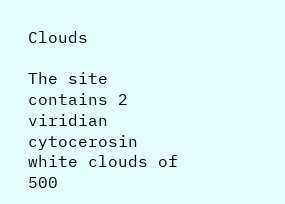Clouds

The site contains 2 viridian cytocerosin white clouds of 500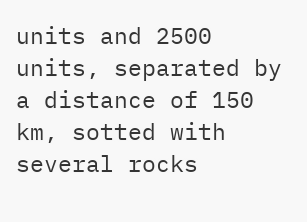units and 2500 units, separated by a distance of 150 km, sotted with several rocks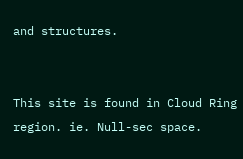and structures.


This site is found in Cloud Ring region. ie. Null-sec space.